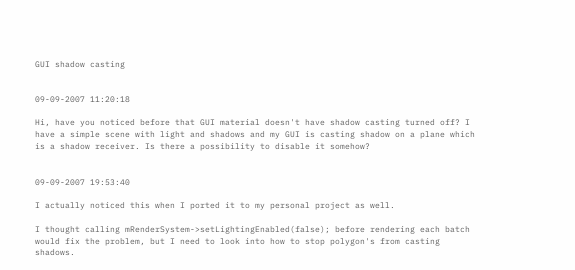GUI shadow casting


09-09-2007 11:20:18

Hi, have you noticed before that GUI material doesn't have shadow casting turned off? I have a simple scene with light and shadows and my GUI is casting shadow on a plane which is a shadow receiver. Is there a possibility to disable it somehow?


09-09-2007 19:53:40

I actually noticed this when I ported it to my personal project as well.

I thought calling mRenderSystem->setLightingEnabled(false); before rendering each batch would fix the problem, but I need to look into how to stop polygon's from casting shadows.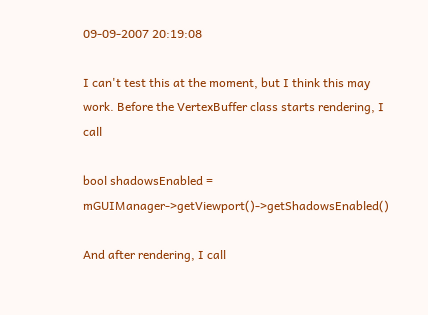09-09-2007 20:19:08

I can't test this at the moment, but I think this may work. Before the VertexBuffer class starts rendering, I call

bool shadowsEnabled = mGUIManager->getViewport()->getShadowsEnabled()

And after rendering, I call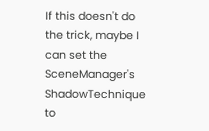If this doesn't do the trick, maybe I can set the SceneManager's ShadowTechnique to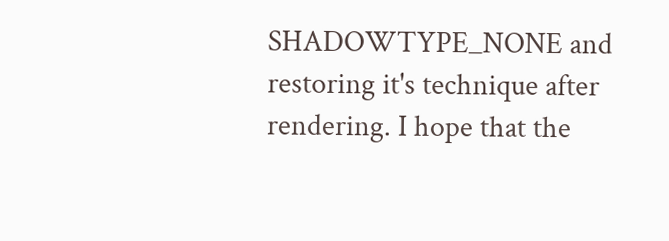SHADOWTYPE_NONE and restoring it's technique after rendering. I hope that the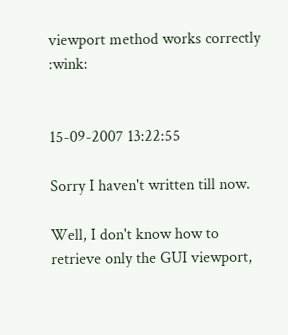viewport method works correctly :wink:


15-09-2007 13:22:55

Sorry I haven't written till now.

Well, I don't know how to retrieve only the GUI viewport,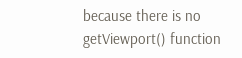because there is no getViewport() function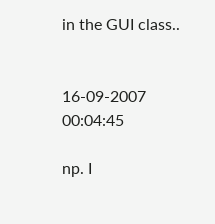in the GUI class..


16-09-2007 00:04:45

np. I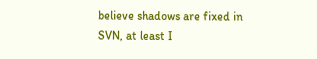believe shadows are fixed in SVN, at least I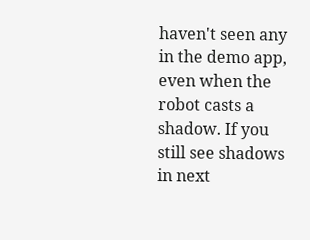haven't seen any in the demo app, even when the robot casts a shadow. If you still see shadows in next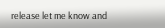release let me know and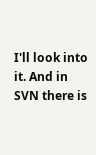I'll look into it. And in SVN there is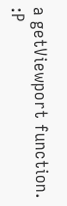a getViewport function. :P